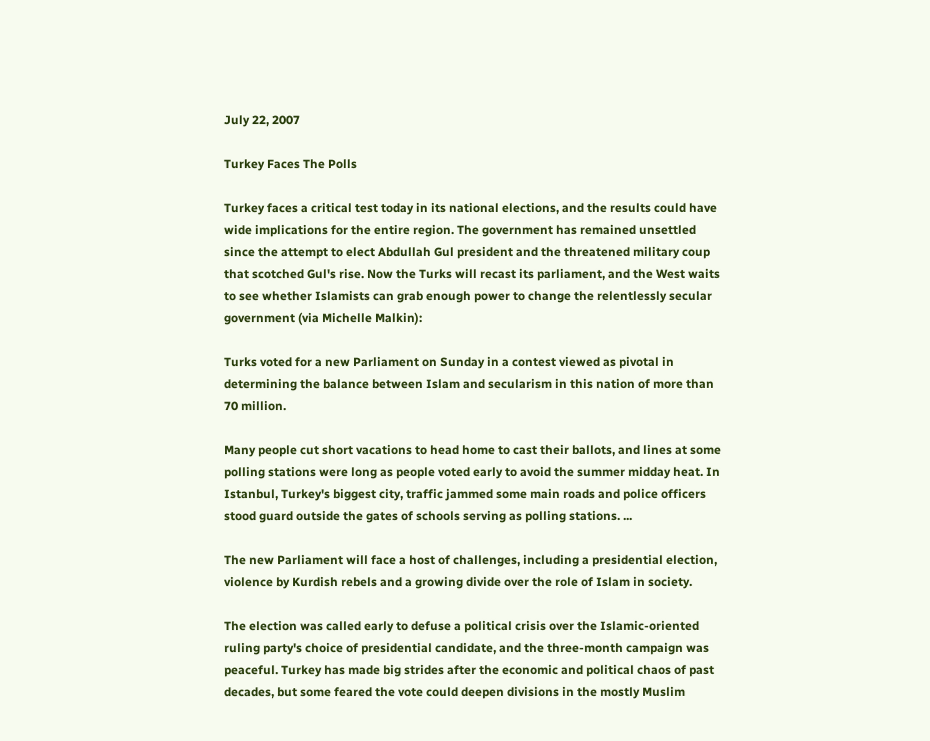July 22, 2007

Turkey Faces The Polls

Turkey faces a critical test today in its national elections, and the results could have wide implications for the entire region. The government has remained unsettled since the attempt to elect Abdullah Gul president and the threatened military coup that scotched Gul's rise. Now the Turks will recast its parliament, and the West waits to see whether Islamists can grab enough power to change the relentlessly secular government (via Michelle Malkin):

Turks voted for a new Parliament on Sunday in a contest viewed as pivotal in determining the balance between Islam and secularism in this nation of more than 70 million.

Many people cut short vacations to head home to cast their ballots, and lines at some polling stations were long as people voted early to avoid the summer midday heat. In Istanbul, Turkey's biggest city, traffic jammed some main roads and police officers stood guard outside the gates of schools serving as polling stations. ...

The new Parliament will face a host of challenges, including a presidential election, violence by Kurdish rebels and a growing divide over the role of Islam in society.

The election was called early to defuse a political crisis over the Islamic-oriented ruling party's choice of presidential candidate, and the three-month campaign was peaceful. Turkey has made big strides after the economic and political chaos of past decades, but some feared the vote could deepen divisions in the mostly Muslim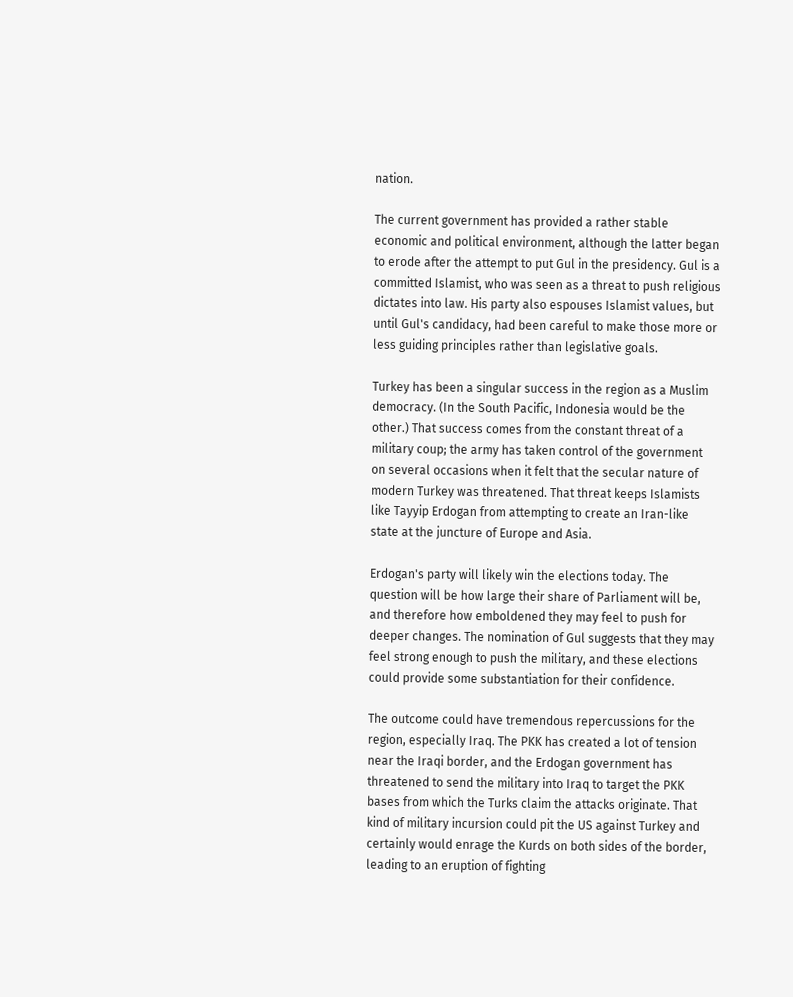nation.

The current government has provided a rather stable economic and political environment, although the latter began to erode after the attempt to put Gul in the presidency. Gul is a committed Islamist, who was seen as a threat to push religious dictates into law. His party also espouses Islamist values, but until Gul's candidacy, had been careful to make those more or less guiding principles rather than legislative goals.

Turkey has been a singular success in the region as a Muslim democracy. (In the South Pacific, Indonesia would be the other.) That success comes from the constant threat of a military coup; the army has taken control of the government on several occasions when it felt that the secular nature of modern Turkey was threatened. That threat keeps Islamists like Tayyip Erdogan from attempting to create an Iran-like state at the juncture of Europe and Asia.

Erdogan's party will likely win the elections today. The question will be how large their share of Parliament will be, and therefore how emboldened they may feel to push for deeper changes. The nomination of Gul suggests that they may feel strong enough to push the military, and these elections could provide some substantiation for their confidence.

The outcome could have tremendous repercussions for the region, especially Iraq. The PKK has created a lot of tension near the Iraqi border, and the Erdogan government has threatened to send the military into Iraq to target the PKK bases from which the Turks claim the attacks originate. That kind of military incursion could pit the US against Turkey and certainly would enrage the Kurds on both sides of the border, leading to an eruption of fighting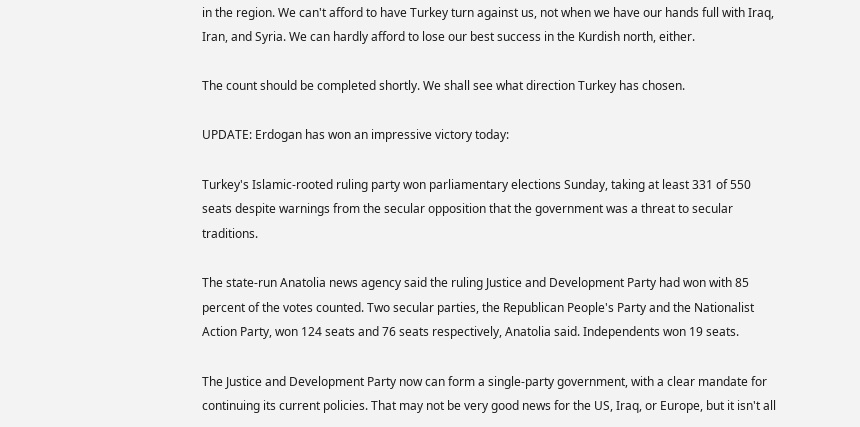in the region. We can't afford to have Turkey turn against us, not when we have our hands full with Iraq, Iran, and Syria. We can hardly afford to lose our best success in the Kurdish north, either.

The count should be completed shortly. We shall see what direction Turkey has chosen.

UPDATE: Erdogan has won an impressive victory today:

Turkey's Islamic-rooted ruling party won parliamentary elections Sunday, taking at least 331 of 550 seats despite warnings from the secular opposition that the government was a threat to secular traditions.

The state-run Anatolia news agency said the ruling Justice and Development Party had won with 85 percent of the votes counted. Two secular parties, the Republican People's Party and the Nationalist Action Party, won 124 seats and 76 seats respectively, Anatolia said. Independents won 19 seats.

The Justice and Development Party now can form a single-party government, with a clear mandate for continuing its current policies. That may not be very good news for the US, Iraq, or Europe, but it isn't all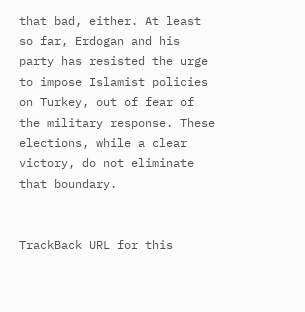that bad, either. At least so far, Erdogan and his party has resisted the urge to impose Islamist policies on Turkey, out of fear of the military response. These elections, while a clear victory, do not eliminate that boundary.


TrackBack URL for this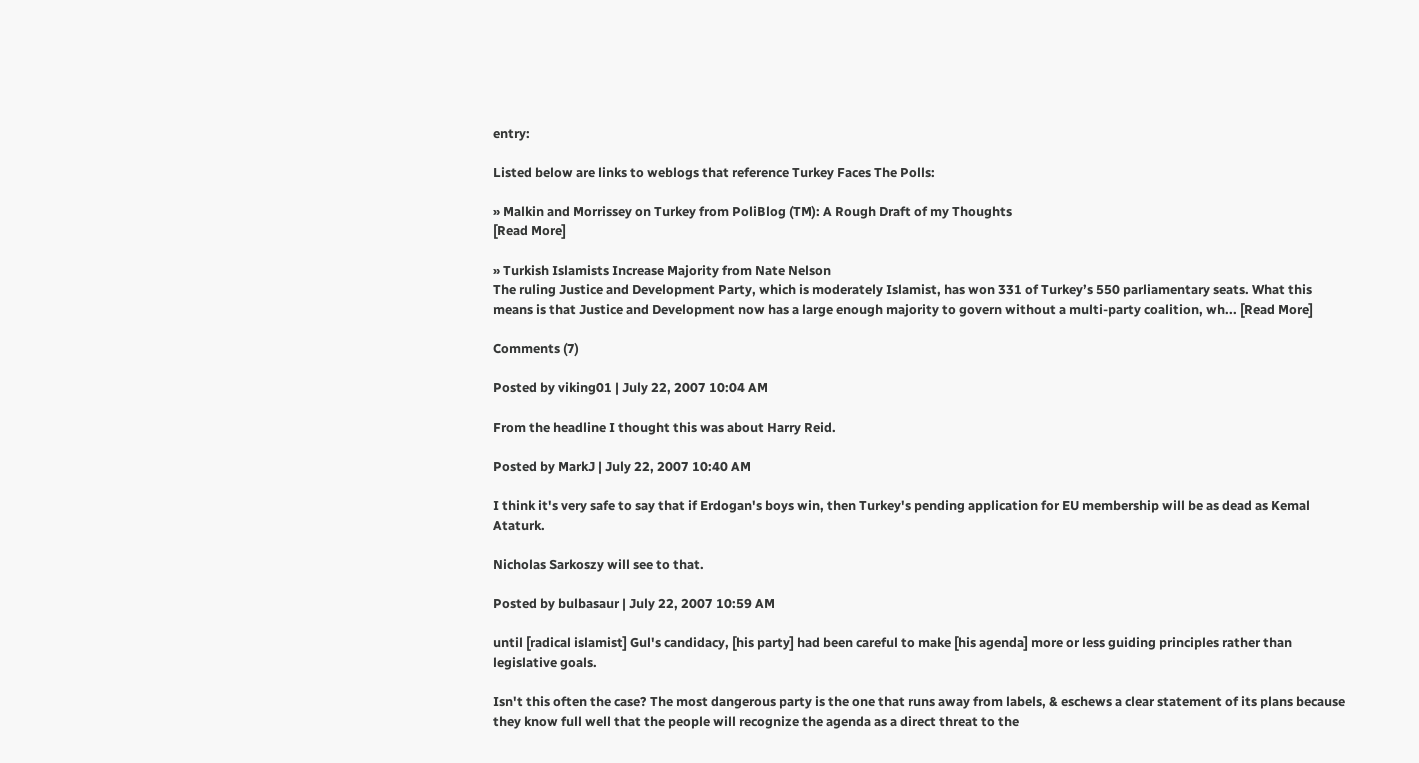entry:

Listed below are links to weblogs that reference Turkey Faces The Polls:

» Malkin and Morrissey on Turkey from PoliBlog (TM): A Rough Draft of my Thoughts
[Read More]

» Turkish Islamists Increase Majority from Nate Nelson
The ruling Justice and Development Party, which is moderately Islamist, has won 331 of Turkey’s 550 parliamentary seats. What this means is that Justice and Development now has a large enough majority to govern without a multi-party coalition, wh... [Read More]

Comments (7)

Posted by viking01 | July 22, 2007 10:04 AM

From the headline I thought this was about Harry Reid.

Posted by MarkJ | July 22, 2007 10:40 AM

I think it's very safe to say that if Erdogan's boys win, then Turkey's pending application for EU membership will be as dead as Kemal Ataturk.

Nicholas Sarkoszy will see to that.

Posted by bulbasaur | July 22, 2007 10:59 AM

until [radical islamist] Gul's candidacy, [his party] had been careful to make [his agenda] more or less guiding principles rather than legislative goals.

Isn't this often the case? The most dangerous party is the one that runs away from labels, & eschews a clear statement of its plans because they know full well that the people will recognize the agenda as a direct threat to the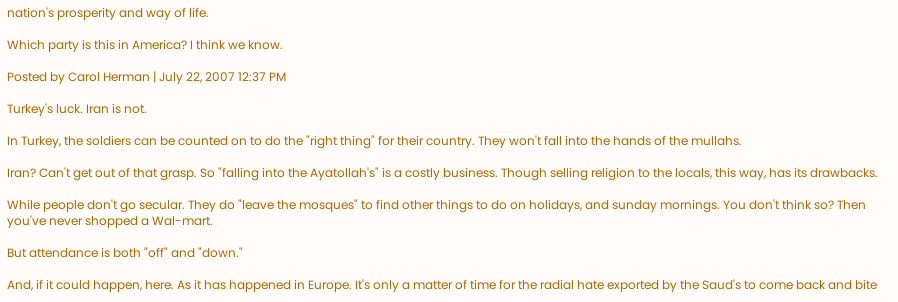nation's prosperity and way of life.

Which party is this in America? I think we know.

Posted by Carol Herman | July 22, 2007 12:37 PM

Turkey's luck. Iran is not.

In Turkey, the soldiers can be counted on to do the "right thing" for their country. They won't fall into the hands of the mullahs.

Iran? Can't get out of that grasp. So "falling into the Ayatollah's" is a costly business. Though selling religion to the locals, this way, has its drawbacks.

While people don't go secular. They do "leave the mosques" to find other things to do on holidays, and sunday mornings. You don't think so? Then you've never shopped a Wal-mart.

But attendance is both "off" and "down."

And, if it could happen, here. As it has happened in Europe. It's only a matter of time for the radial hate exported by the Saud's to come back and bite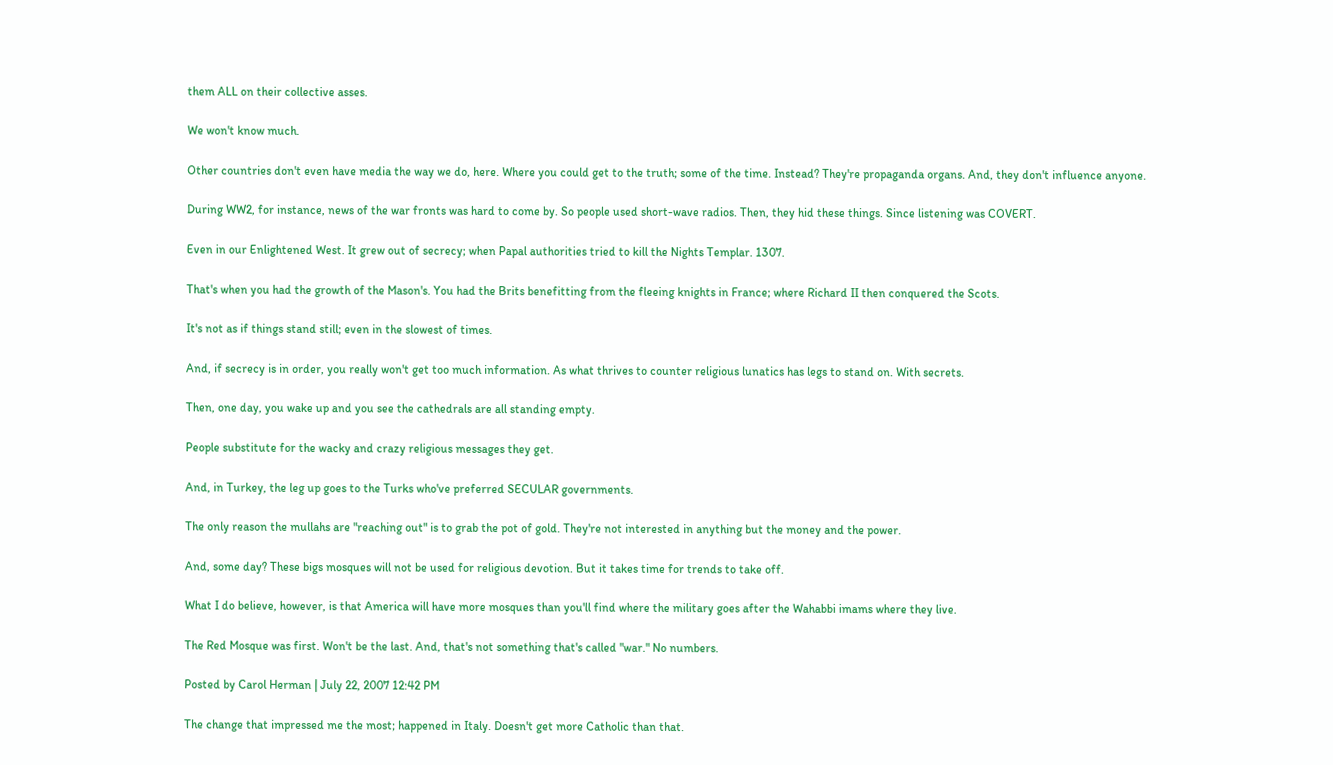them ALL on their collective asses.

We won't know much.

Other countries don't even have media the way we do, here. Where you could get to the truth; some of the time. Instead? They're propaganda organs. And, they don't influence anyone.

During WW2, for instance, news of the war fronts was hard to come by. So people used short-wave radios. Then, they hid these things. Since listening was COVERT.

Even in our Enlightened West. It grew out of secrecy; when Papal authorities tried to kill the Nights Templar. 1307.

That's when you had the growth of the Mason's. You had the Brits benefitting from the fleeing knights in France; where Richard II then conquered the Scots.

It's not as if things stand still; even in the slowest of times.

And, if secrecy is in order, you really won't get too much information. As what thrives to counter religious lunatics has legs to stand on. With secrets.

Then, one day, you wake up and you see the cathedrals are all standing empty.

People substitute for the wacky and crazy religious messages they get.

And, in Turkey, the leg up goes to the Turks who've preferred SECULAR governments.

The only reason the mullahs are "reaching out" is to grab the pot of gold. They're not interested in anything but the money and the power.

And, some day? These bigs mosques will not be used for religious devotion. But it takes time for trends to take off.

What I do believe, however, is that America will have more mosques than you'll find where the military goes after the Wahabbi imams where they live.

The Red Mosque was first. Won't be the last. And, that's not something that's called "war." No numbers.

Posted by Carol Herman | July 22, 2007 12:42 PM

The change that impressed me the most; happened in Italy. Doesn't get more Catholic than that.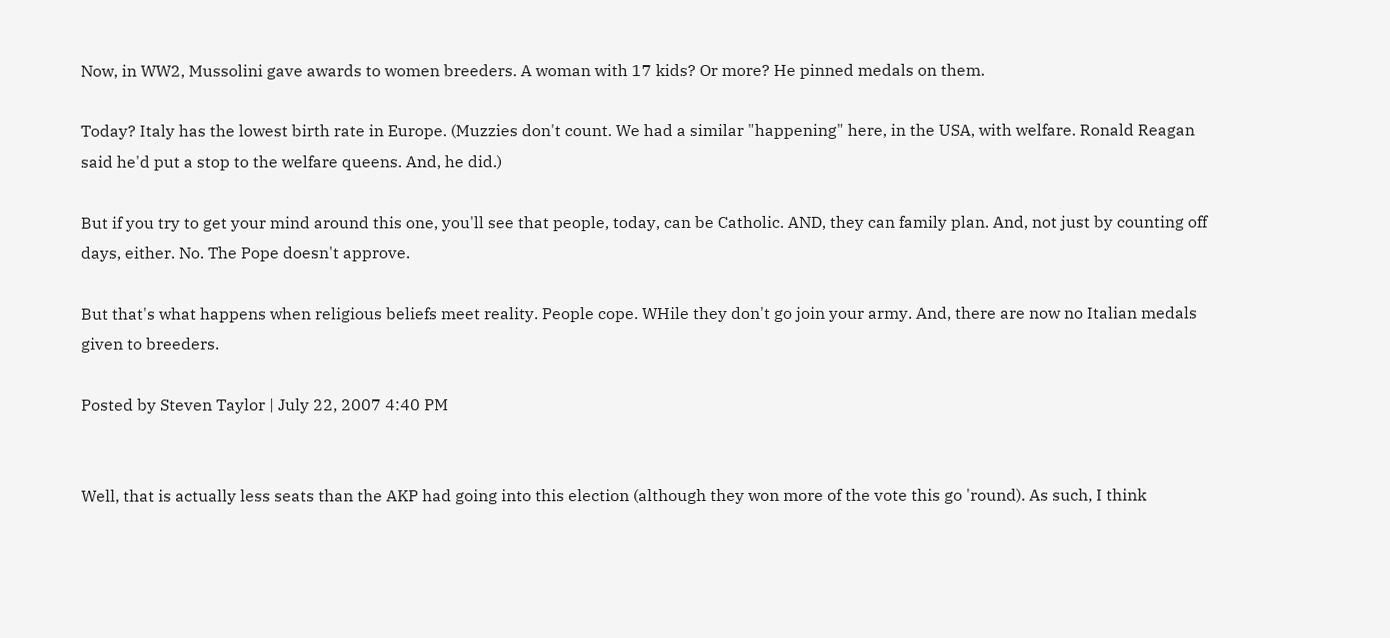Now, in WW2, Mussolini gave awards to women breeders. A woman with 17 kids? Or more? He pinned medals on them.

Today? Italy has the lowest birth rate in Europe. (Muzzies don't count. We had a similar "happening" here, in the USA, with welfare. Ronald Reagan said he'd put a stop to the welfare queens. And, he did.)

But if you try to get your mind around this one, you'll see that people, today, can be Catholic. AND, they can family plan. And, not just by counting off days, either. No. The Pope doesn't approve.

But that's what happens when religious beliefs meet reality. People cope. WHile they don't go join your army. And, there are now no Italian medals given to breeders.

Posted by Steven Taylor | July 22, 2007 4:40 PM


Well, that is actually less seats than the AKP had going into this election (although they won more of the vote this go 'round). As such, I think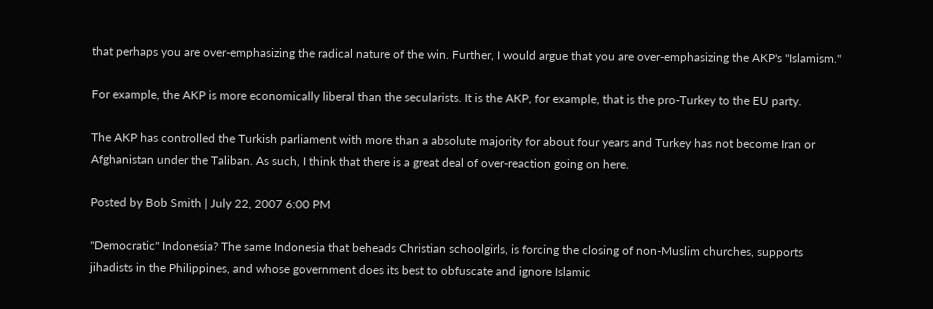that perhaps you are over-emphasizing the radical nature of the win. Further, I would argue that you are over-emphasizing the AKP's "Islamism."

For example, the AKP is more economically liberal than the secularists. It is the AKP, for example, that is the pro-Turkey to the EU party.

The AKP has controlled the Turkish parliament with more than a absolute majority for about four years and Turkey has not become Iran or Afghanistan under the Taliban. As such, I think that there is a great deal of over-reaction going on here.

Posted by Bob Smith | July 22, 2007 6:00 PM

"Democratic" Indonesia? The same Indonesia that beheads Christian schoolgirls, is forcing the closing of non-Muslim churches, supports jihadists in the Philippines, and whose government does its best to obfuscate and ignore Islamic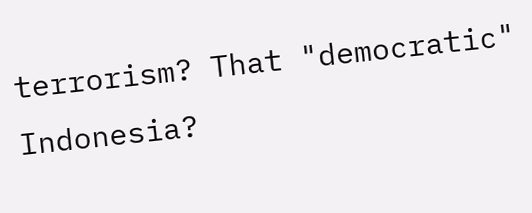terrorism? That "democratic" Indonesia?